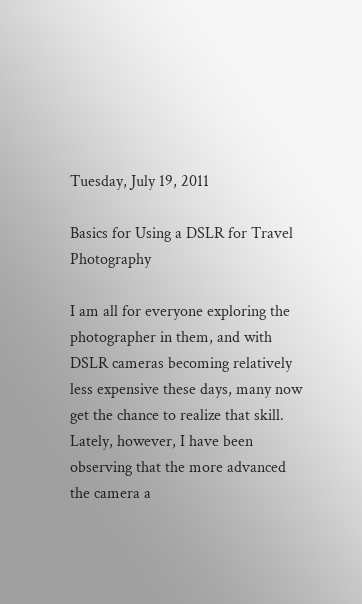Tuesday, July 19, 2011

Basics for Using a DSLR for Travel Photography

I am all for everyone exploring the photographer in them, and with DSLR cameras becoming relatively less expensive these days, many now get the chance to realize that skill. Lately, however, I have been observing that the more advanced the camera a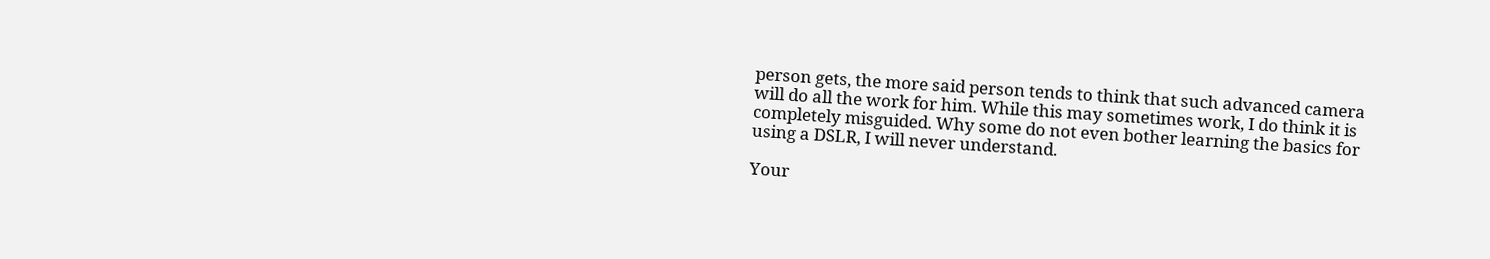person gets, the more said person tends to think that such advanced camera will do all the work for him. While this may sometimes work, I do think it is completely misguided. Why some do not even bother learning the basics for using a DSLR, I will never understand.

Your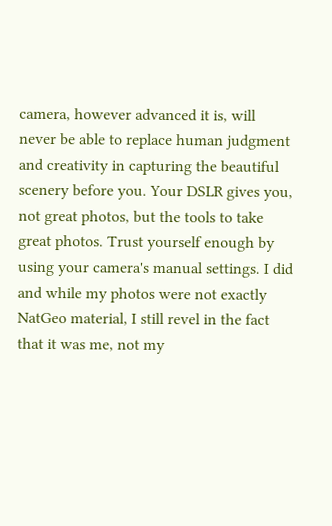camera, however advanced it is, will never be able to replace human judgment and creativity in capturing the beautiful scenery before you. Your DSLR gives you, not great photos, but the tools to take great photos. Trust yourself enough by using your camera's manual settings. I did and while my photos were not exactly NatGeo material, I still revel in the fact that it was me, not my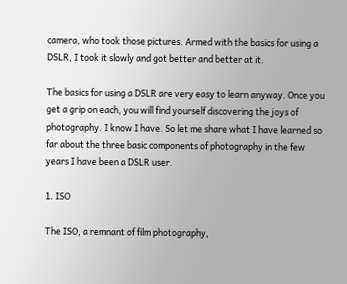camera, who took those pictures. Armed with the basics for using a DSLR, I took it slowly and got better and better at it.

The basics for using a DSLR are very easy to learn anyway. Once you get a grip on each, you will find yourself discovering the joys of photography. I know I have. So let me share what I have learned so far about the three basic components of photography in the few years I have been a DSLR user.

1. ISO

The ISO, a remnant of film photography,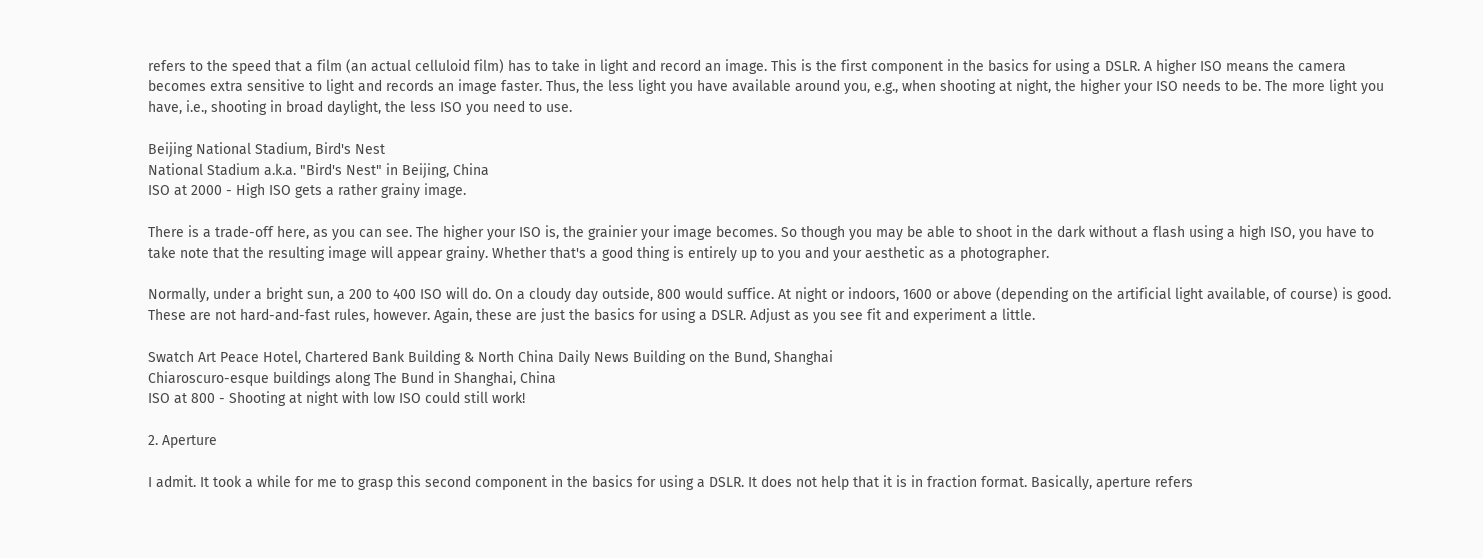refers to the speed that a film (an actual celluloid film) has to take in light and record an image. This is the first component in the basics for using a DSLR. A higher ISO means the camera becomes extra sensitive to light and records an image faster. Thus, the less light you have available around you, e.g., when shooting at night, the higher your ISO needs to be. The more light you have, i.e., shooting in broad daylight, the less ISO you need to use.

Beijing National Stadium, Bird's Nest
National Stadium a.k.a. "Bird's Nest" in Beijing, China
ISO at 2000 - High ISO gets a rather grainy image.

There is a trade-off here, as you can see. The higher your ISO is, the grainier your image becomes. So though you may be able to shoot in the dark without a flash using a high ISO, you have to take note that the resulting image will appear grainy. Whether that's a good thing is entirely up to you and your aesthetic as a photographer.

Normally, under a bright sun, a 200 to 400 ISO will do. On a cloudy day outside, 800 would suffice. At night or indoors, 1600 or above (depending on the artificial light available, of course) is good. These are not hard-and-fast rules, however. Again, these are just the basics for using a DSLR. Adjust as you see fit and experiment a little.

Swatch Art Peace Hotel, Chartered Bank Building & North China Daily News Building on the Bund, Shanghai
Chiaroscuro-esque buildings along The Bund in Shanghai, China
ISO at 800 - Shooting at night with low ISO could still work!

2. Aperture

I admit. It took a while for me to grasp this second component in the basics for using a DSLR. It does not help that it is in fraction format. Basically, aperture refers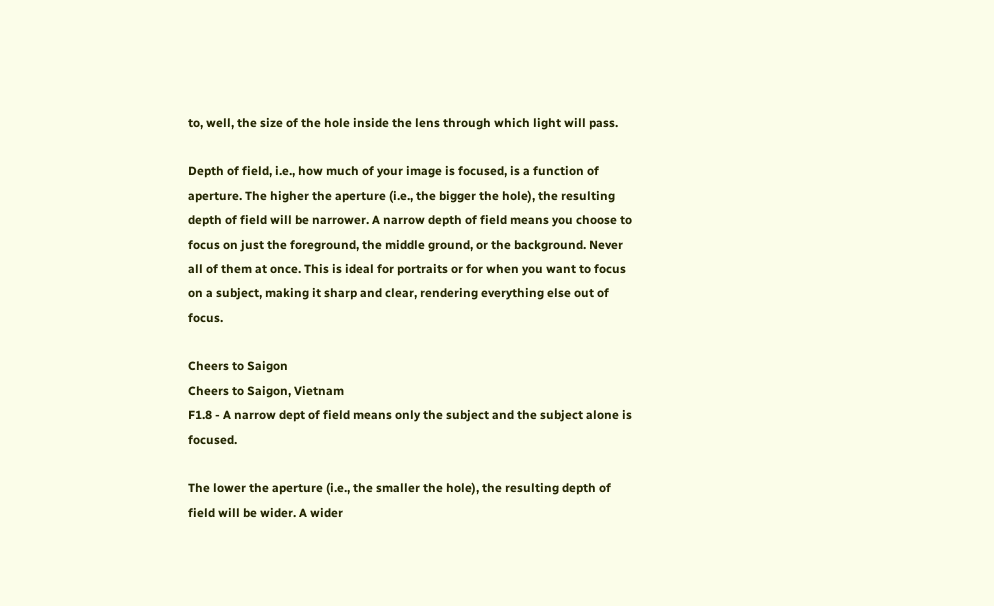to, well, the size of the hole inside the lens through which light will pass.

Depth of field, i.e., how much of your image is focused, is a function of aperture. The higher the aperture (i.e., the bigger the hole), the resulting depth of field will be narrower. A narrow depth of field means you choose to focus on just the foreground, the middle ground, or the background. Never all of them at once. This is ideal for portraits or for when you want to focus on a subject, making it sharp and clear, rendering everything else out of focus.

Cheers to Saigon
Cheers to Saigon, Vietnam
F1.8 - A narrow dept of field means only the subject and the subject alone is focused.

The lower the aperture (i.e., the smaller the hole), the resulting depth of field will be wider. A wider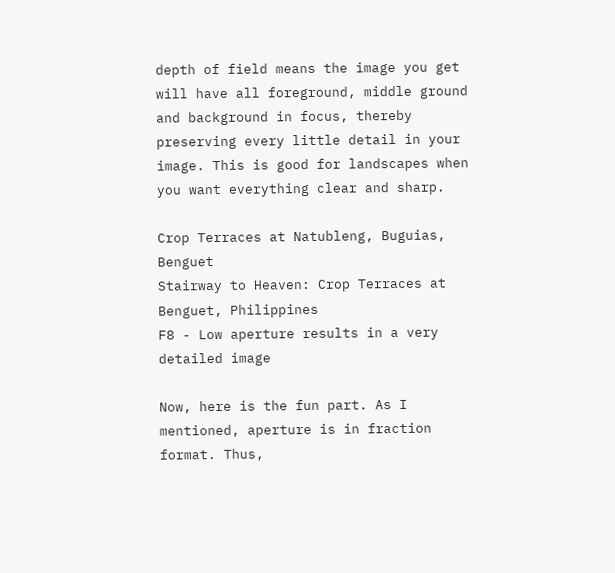depth of field means the image you get will have all foreground, middle ground and background in focus, thereby preserving every little detail in your image. This is good for landscapes when you want everything clear and sharp.

Crop Terraces at Natubleng, Buguias, Benguet
Stairway to Heaven: Crop Terraces at Benguet, Philippines
F8 - Low aperture results in a very detailed image

Now, here is the fun part. As I mentioned, aperture is in fraction format. Thus,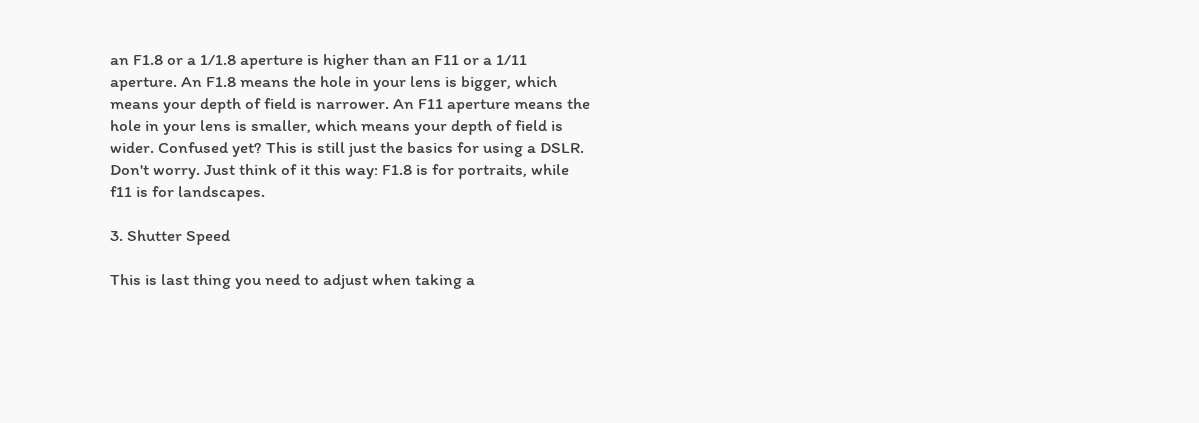an F1.8 or a 1/1.8 aperture is higher than an F11 or a 1/11 aperture. An F1.8 means the hole in your lens is bigger, which means your depth of field is narrower. An F11 aperture means the hole in your lens is smaller, which means your depth of field is wider. Confused yet? This is still just the basics for using a DSLR. Don't worry. Just think of it this way: F1.8 is for portraits, while f11 is for landscapes.

3. Shutter Speed

This is last thing you need to adjust when taking a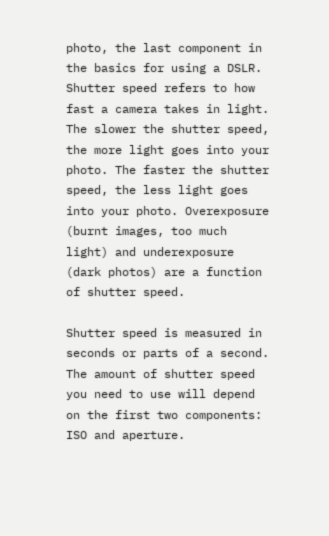photo, the last component in the basics for using a DSLR. Shutter speed refers to how fast a camera takes in light. The slower the shutter speed, the more light goes into your photo. The faster the shutter speed, the less light goes into your photo. Overexposure (burnt images, too much light) and underexposure (dark photos) are a function of shutter speed.

Shutter speed is measured in seconds or parts of a second. The amount of shutter speed you need to use will depend on the first two components: ISO and aperture.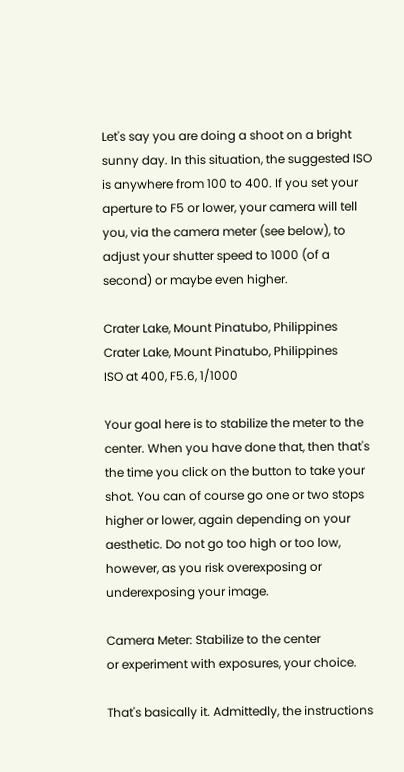Let's say you are doing a shoot on a bright sunny day. In this situation, the suggested ISO is anywhere from 100 to 400. If you set your aperture to F5 or lower, your camera will tell you, via the camera meter (see below), to adjust your shutter speed to 1000 (of a second) or maybe even higher.

Crater Lake, Mount Pinatubo, Philippines
Crater Lake, Mount Pinatubo, Philippines
ISO at 400, F5.6, 1/1000

Your goal here is to stabilize the meter to the center. When you have done that, then that's the time you click on the button to take your shot. You can of course go one or two stops higher or lower, again depending on your aesthetic. Do not go too high or too low, however, as you risk overexposing or underexposing your image.

Camera Meter: Stabilize to the center
or experiment with exposures, your choice.

That's basically it. Admittedly, the instructions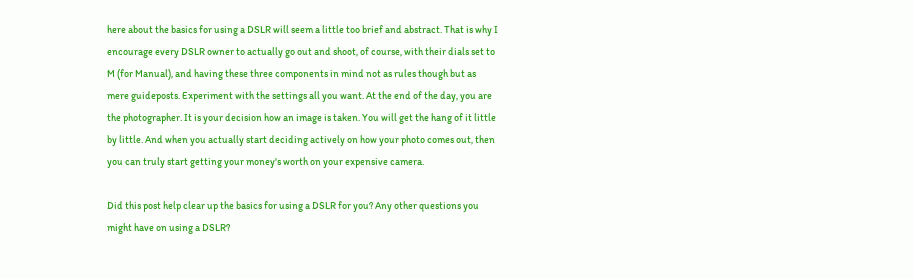here about the basics for using a DSLR will seem a little too brief and abstract. That is why I encourage every DSLR owner to actually go out and shoot, of course, with their dials set to M (for Manual), and having these three components in mind not as rules though but as mere guideposts. Experiment with the settings all you want. At the end of the day, you are the photographer. It is your decision how an image is taken. You will get the hang of it little by little. And when you actually start deciding actively on how your photo comes out, then you can truly start getting your money's worth on your expensive camera.

Did this post help clear up the basics for using a DSLR for you? Any other questions you might have on using a DSLR?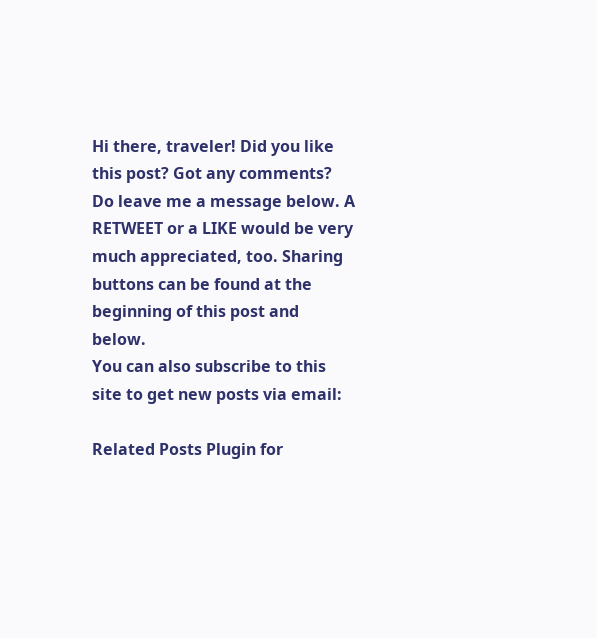Hi there, traveler! Did you like this post? Got any comments? Do leave me a message below. A RETWEET or a LIKE would be very much appreciated, too. Sharing buttons can be found at the beginning of this post and below.
You can also subscribe to this site to get new posts via email:

Related Posts Plugin for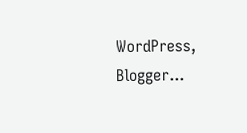WordPress, Blogger...